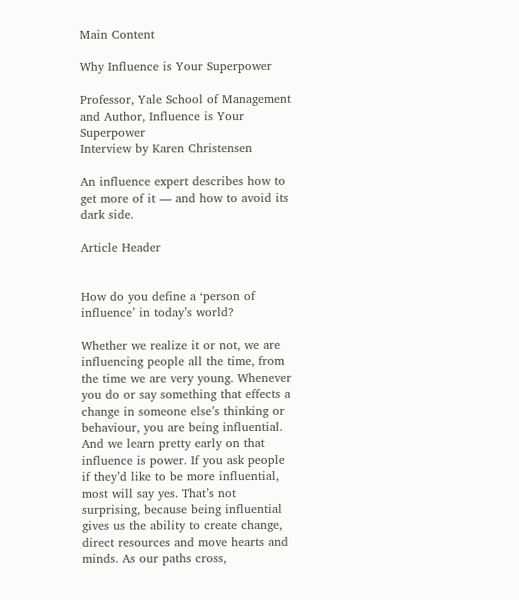Main Content

Why Influence is Your Superpower

Professor, Yale School of Management and Author, Influence is Your Superpower
Interview by Karen Christensen

An influence expert describes how to get more of it — and how to avoid its dark side.

Article Header


How do you define a ‘person of influence’ in today’s world?

Whether we realize it or not, we are influencing people all the time, from the time we are very young. Whenever you do or say something that effects a change in someone else’s thinking or behaviour, you are being influential. And we learn pretty early on that influence is power. If you ask people if they’d like to be more influential, most will say yes. That’s not surprising, because being influential gives us the ability to create change, direct resources and move hearts and minds. As our paths cross,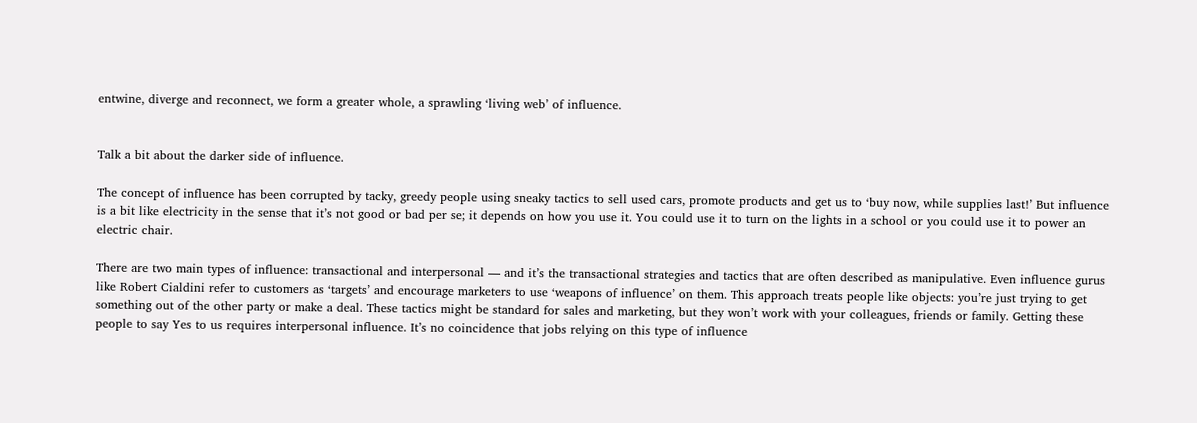entwine, diverge and reconnect, we form a greater whole, a sprawling ‘living web’ of influence.


Talk a bit about the darker side of influence.

The concept of influence has been corrupted by tacky, greedy people using sneaky tactics to sell used cars, promote products and get us to ‘buy now, while supplies last!’ But influence is a bit like electricity in the sense that it’s not good or bad per se; it depends on how you use it. You could use it to turn on the lights in a school or you could use it to power an electric chair.

There are two main types of influence: transactional and interpersonal — and it’s the transactional strategies and tactics that are often described as manipulative. Even influence gurus like Robert Cialdini refer to customers as ‘targets’ and encourage marketers to use ‘weapons of influence’ on them. This approach treats people like objects: you’re just trying to get something out of the other party or make a deal. These tactics might be standard for sales and marketing, but they won’t work with your colleagues, friends or family. Getting these people to say Yes to us requires interpersonal influence. It’s no coincidence that jobs relying on this type of influence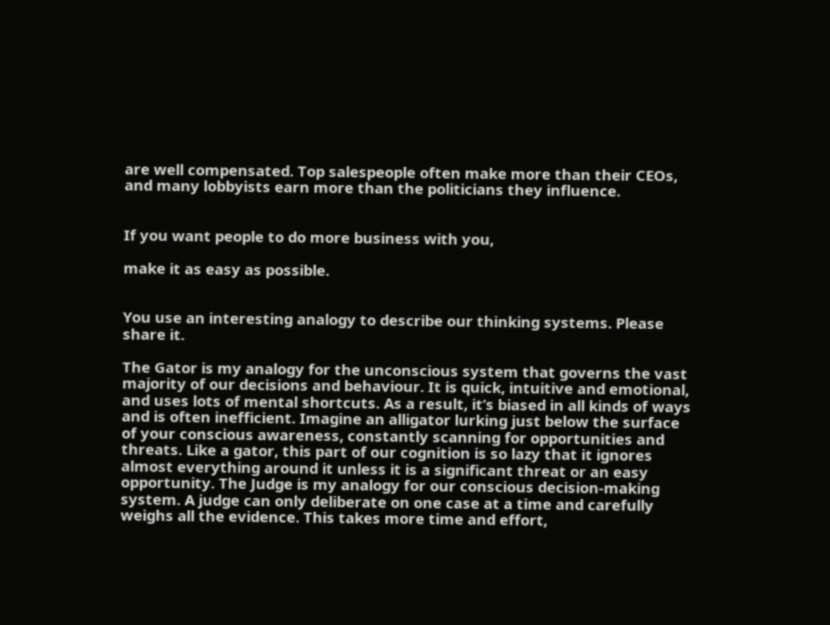are well compensated. Top salespeople often make more than their CEOs, and many lobbyists earn more than the politicians they influence.


If you want people to do more business with you,

make it as easy as possible.


You use an interesting analogy to describe our thinking systems. Please share it.

The Gator is my analogy for the unconscious system that governs the vast majority of our decisions and behaviour. It is quick, intuitive and emotional, and uses lots of mental shortcuts. As a result, it’s biased in all kinds of ways and is often inefficient. Imagine an alligator lurking just below the surface of your conscious awareness, constantly scanning for opportunities and threats. Like a gator, this part of our cognition is so lazy that it ignores almost everything around it unless it is a significant threat or an easy opportunity. The Judge is my analogy for our conscious decision-making system. A judge can only deliberate on one case at a time and carefully weighs all the evidence. This takes more time and effort,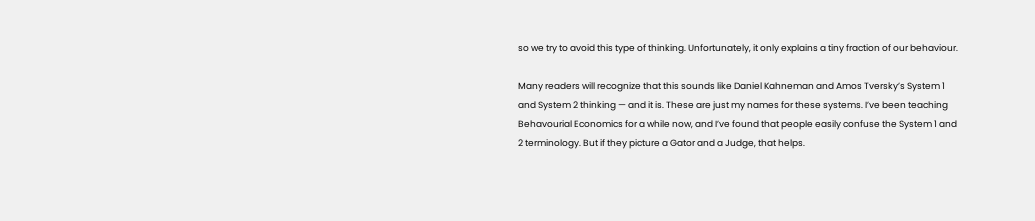so we try to avoid this type of thinking. Unfortunately, it only explains a tiny fraction of our behaviour.

Many readers will recognize that this sounds like Daniel Kahneman and Amos Tversky’s System 1 and System 2 thinking — and it is. These are just my names for these systems. I’ve been teaching Behavourial Economics for a while now, and I’ve found that people easily confuse the System 1 and 2 terminology. But if they picture a Gator and a Judge, that helps.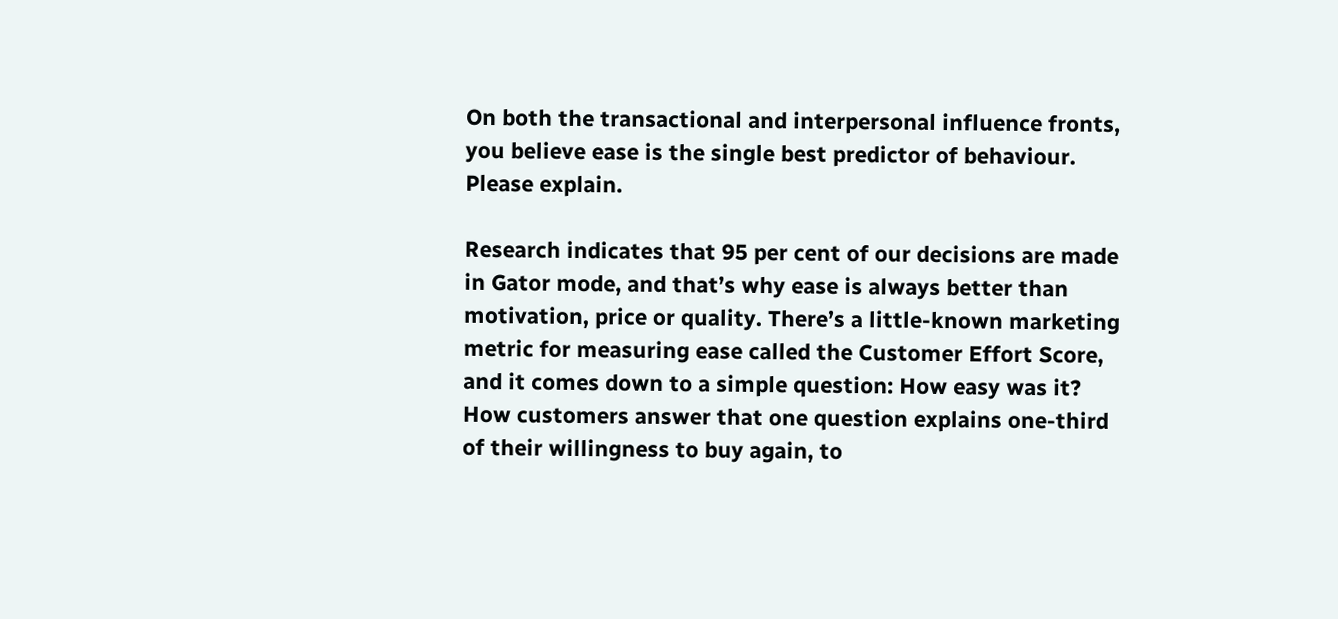On both the transactional and interpersonal influence fronts, you believe ease is the single best predictor of behaviour. Please explain.

Research indicates that 95 per cent of our decisions are made in Gator mode, and that’s why ease is always better than motivation, price or quality. There’s a little-known marketing metric for measuring ease called the Customer Effort Score, and it comes down to a simple question: How easy was it? How customers answer that one question explains one-third of their willingness to buy again, to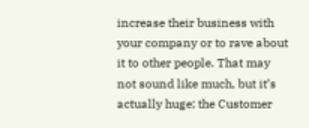increase their business with your company or to rave about it to other people. That may not sound like much, but it’s actually huge; the Customer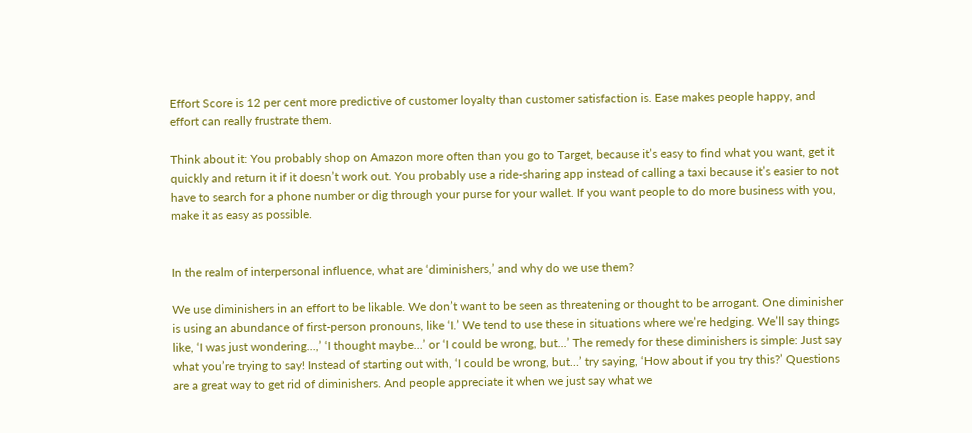Effort Score is 12 per cent more predictive of customer loyalty than customer satisfaction is. Ease makes people happy, and effort can really frustrate them.

Think about it: You probably shop on Amazon more often than you go to Target, because it’s easy to find what you want, get it quickly and return it if it doesn’t work out. You probably use a ride-sharing app instead of calling a taxi because it’s easier to not have to search for a phone number or dig through your purse for your wallet. If you want people to do more business with you, make it as easy as possible.


In the realm of interpersonal influence, what are ‘diminishers,’ and why do we use them?

We use diminishers in an effort to be likable. We don’t want to be seen as threatening or thought to be arrogant. One diminisher is using an abundance of first-person pronouns, like ‘I.’ We tend to use these in situations where we’re hedging. We’ll say things like, ‘I was just wondering…,’ ‘I thought maybe…’ or ‘I could be wrong, but...’ The remedy for these diminishers is simple: Just say what you’re trying to say! Instead of starting out with, ‘I could be wrong, but…’ try saying, ‘How about if you try this?’ Questions are a great way to get rid of diminishers. And people appreciate it when we just say what we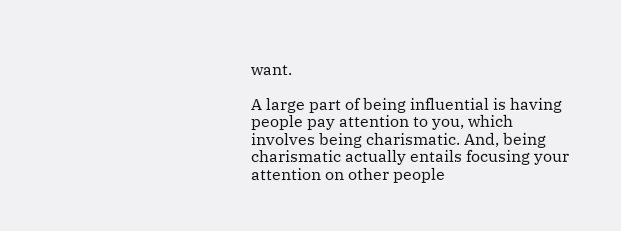want.

A large part of being influential is having people pay attention to you, which involves being charismatic. And, being charismatic actually entails focusing your attention on other people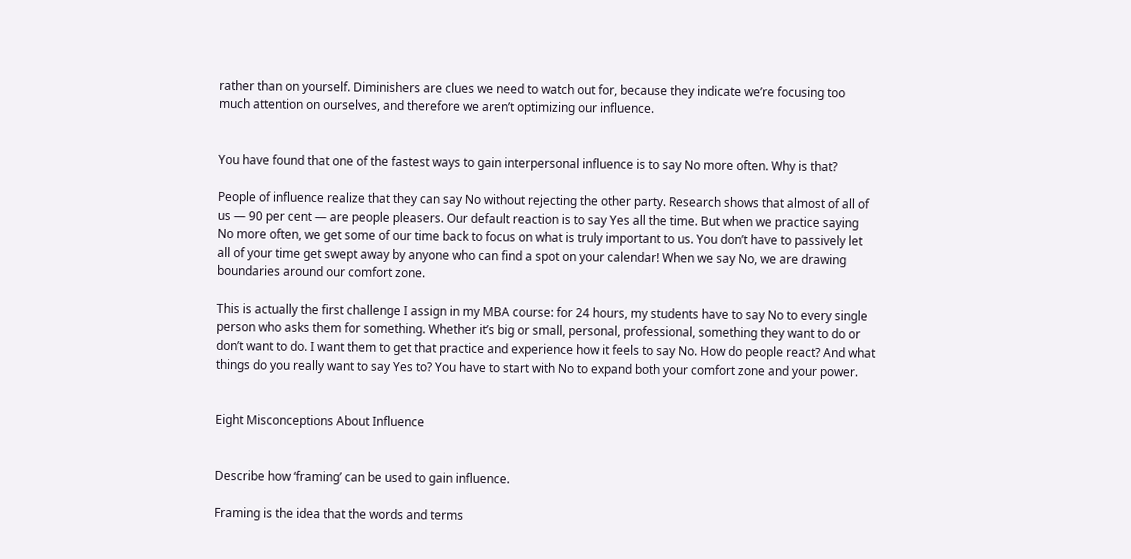rather than on yourself. Diminishers are clues we need to watch out for, because they indicate we’re focusing too much attention on ourselves, and therefore we aren’t optimizing our influence.


You have found that one of the fastest ways to gain interpersonal influence is to say No more often. Why is that?

People of influence realize that they can say No without rejecting the other party. Research shows that almost of all of us — 90 per cent — are people pleasers. Our default reaction is to say Yes all the time. But when we practice saying No more often, we get some of our time back to focus on what is truly important to us. You don’t have to passively let all of your time get swept away by anyone who can find a spot on your calendar! When we say No, we are drawing boundaries around our comfort zone.

This is actually the first challenge I assign in my MBA course: for 24 hours, my students have to say No to every single person who asks them for something. Whether it’s big or small, personal, professional, something they want to do or don’t want to do. I want them to get that practice and experience how it feels to say No. How do people react? And what things do you really want to say Yes to? You have to start with No to expand both your comfort zone and your power.


Eight Misconceptions About Influence


Describe how ‘framing’ can be used to gain influence.

Framing is the idea that the words and terms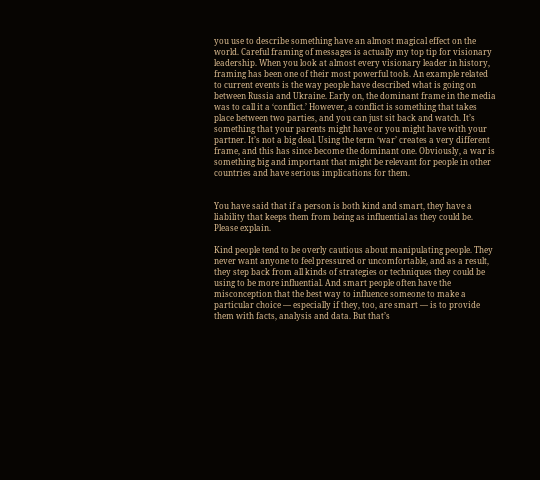you use to describe something have an almost magical effect on the world. Careful framing of messages is actually my top tip for visionary leadership. When you look at almost every visionary leader in history, framing has been one of their most powerful tools. An example related to current events is the way people have described what is going on between Russia and Ukraine. Early on, the dominant frame in the media was to call it a ‘conflict.’ However, a conflict is something that takes place between two parties, and you can just sit back and watch. It’s something that your parents might have or you might have with your partner. It’s not a big deal. Using the term ‘war’ creates a very different frame, and this has since become the dominant one. Obviously, a war is something big and important that might be relevant for people in other countries and have serious implications for them.


You have said that if a person is both kind and smart, they have a liability that keeps them from being as influential as they could be. Please explain.

Kind people tend to be overly cautious about manipulating people. They never want anyone to feel pressured or uncomfortable, and as a result, they step back from all kinds of strategies or techniques they could be using to be more influential. And smart people often have the misconception that the best way to influence someone to make a particular choice — especially if they, too, are smart — is to provide them with facts, analysis and data. But that’s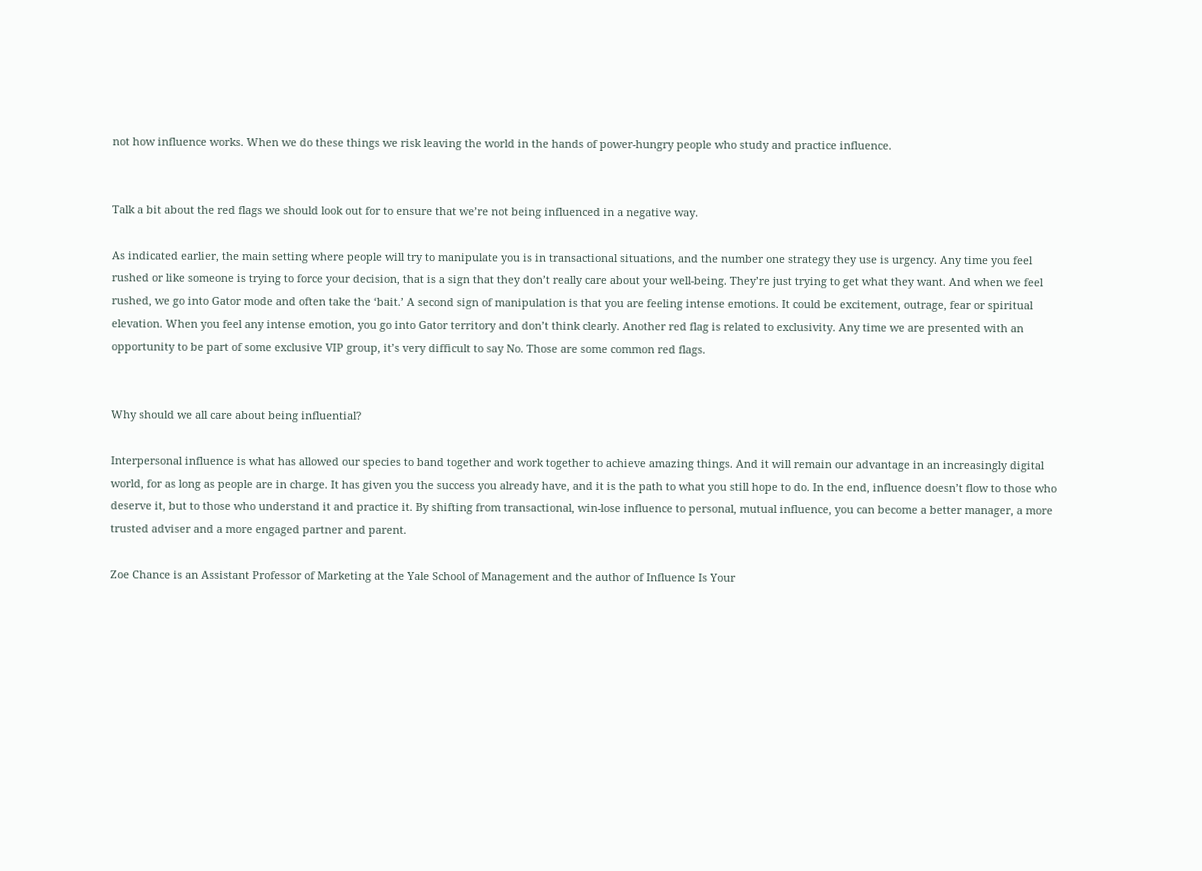not how influence works. When we do these things we risk leaving the world in the hands of power-hungry people who study and practice influence.


Talk a bit about the red flags we should look out for to ensure that we’re not being influenced in a negative way.

As indicated earlier, the main setting where people will try to manipulate you is in transactional situations, and the number one strategy they use is urgency. Any time you feel rushed or like someone is trying to force your decision, that is a sign that they don’t really care about your well-being. They’re just trying to get what they want. And when we feel rushed, we go into Gator mode and often take the ‘bait.’ A second sign of manipulation is that you are feeling intense emotions. It could be excitement, outrage, fear or spiritual elevation. When you feel any intense emotion, you go into Gator territory and don’t think clearly. Another red flag is related to exclusivity. Any time we are presented with an opportunity to be part of some exclusive VIP group, it’s very difficult to say No. Those are some common red flags.


Why should we all care about being influential?

Interpersonal influence is what has allowed our species to band together and work together to achieve amazing things. And it will remain our advantage in an increasingly digital world, for as long as people are in charge. It has given you the success you already have, and it is the path to what you still hope to do. In the end, influence doesn’t flow to those who deserve it, but to those who understand it and practice it. By shifting from transactional, win-lose influence to personal, mutual influence, you can become a better manager, a more trusted adviser and a more engaged partner and parent.

Zoe Chance is an Assistant Professor of Marketing at the Yale School of Management and the author of Influence Is Your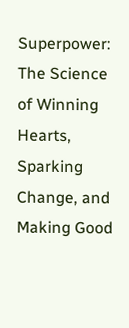Superpower: The Science of Winning Hearts, Sparking Change, and Making Good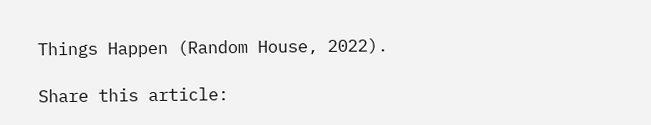Things Happen (Random House, 2022).

Share this article: